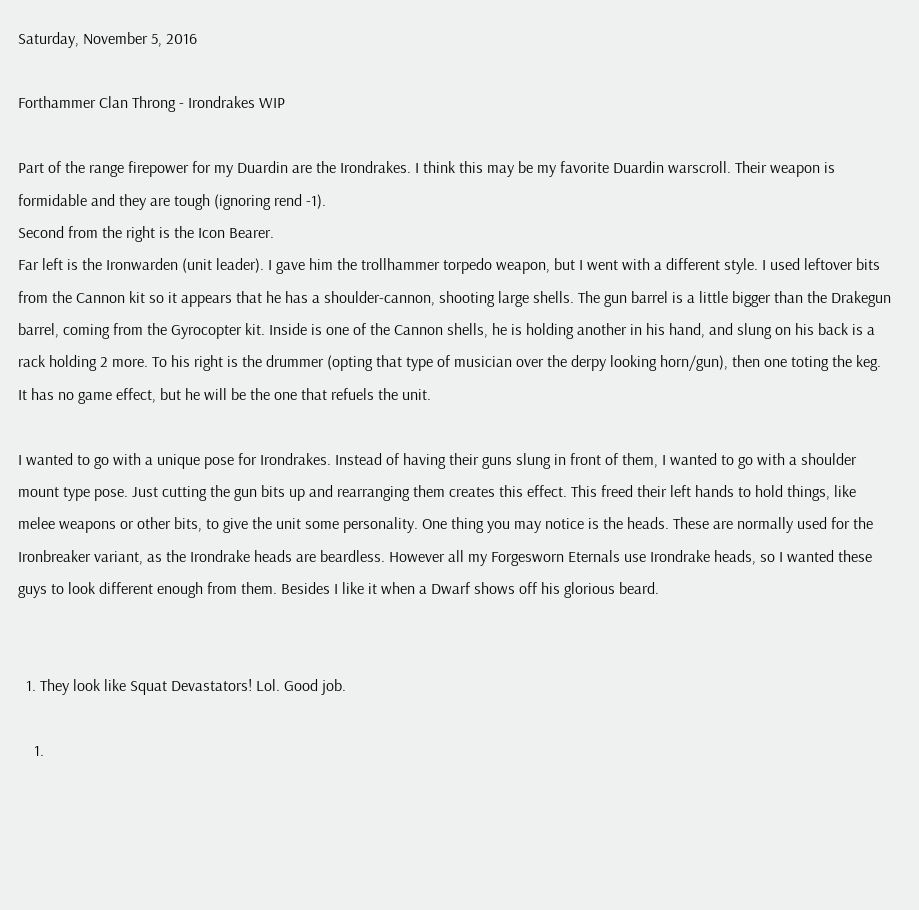Saturday, November 5, 2016

Forthammer Clan Throng - Irondrakes WIP

Part of the range firepower for my Duardin are the Irondrakes. I think this may be my favorite Duardin warscroll. Their weapon is formidable and they are tough (ignoring rend -1).
Second from the right is the Icon Bearer.
Far left is the Ironwarden (unit leader). I gave him the trollhammer torpedo weapon, but I went with a different style. I used leftover bits from the Cannon kit so it appears that he has a shoulder-cannon, shooting large shells. The gun barrel is a little bigger than the Drakegun barrel, coming from the Gyrocopter kit. Inside is one of the Cannon shells, he is holding another in his hand, and slung on his back is a rack holding 2 more. To his right is the drummer (opting that type of musician over the derpy looking horn/gun), then one toting the keg. It has no game effect, but he will be the one that refuels the unit.

I wanted to go with a unique pose for Irondrakes. Instead of having their guns slung in front of them, I wanted to go with a shoulder mount type pose. Just cutting the gun bits up and rearranging them creates this effect. This freed their left hands to hold things, like melee weapons or other bits, to give the unit some personality. One thing you may notice is the heads. These are normally used for the Ironbreaker variant, as the Irondrake heads are beardless. However all my Forgesworn Eternals use Irondrake heads, so I wanted these guys to look different enough from them. Besides I like it when a Dwarf shows off his glorious beard.


  1. They look like Squat Devastators! Lol. Good job.

    1.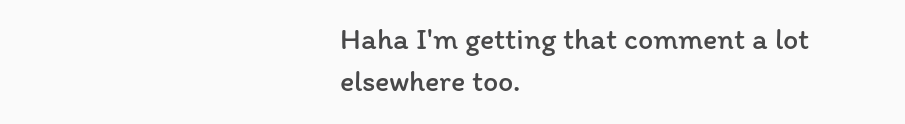Haha I'm getting that comment a lot elsewhere too.